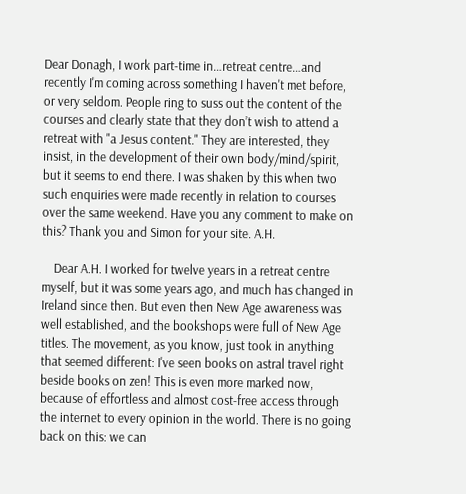Dear Donagh, I work part-time in…retreat centre…and recently I'm coming across something I haven't met before, or very seldom. People ring to suss out the content of the courses and clearly state that they don’t wish to attend a retreat with "a Jesus content." They are interested, they insist, in the development of their own body/mind/spirit, but it seems to end there. I was shaken by this when two such enquiries were made recently in relation to courses over the same weekend. Have you any comment to make on this? Thank you and Simon for your site. A.H.

    Dear A.H. I worked for twelve years in a retreat centre myself, but it was some years ago, and much has changed in Ireland since then. But even then New Age awareness was well established, and the bookshops were full of New Age titles. The movement, as you know, just took in anything that seemed different: I've seen books on astral travel right beside books on zen! This is even more marked now, because of effortless and almost cost-free access through the internet to every opinion in the world. There is no going back on this: we can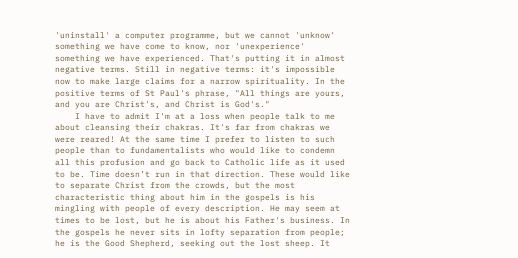'uninstall' a computer programme, but we cannot 'unknow' something we have come to know, nor 'unexperience' something we have experienced. That's putting it in almost negative terms. Still in negative terms: it's impossible now to make large claims for a narrow spirituality. In the positive terms of St Paul's phrase, "All things are yours, and you are Christ's, and Christ is God's."
    I have to admit I'm at a loss when people talk to me about cleansing their chakras. It's far from chakras we were reared! At the same time I prefer to listen to such people than to fundamentalists who would like to condemn all this profusion and go back to Catholic life as it used to be. Time doesn’t run in that direction. These would like to separate Christ from the crowds, but the most characteristic thing about him in the gospels is his mingling with people of every description. He may seem at times to be lost, but he is about his Father's business. In the gospels he never sits in lofty separation from people; he is the Good Shepherd, seeking out the lost sheep. It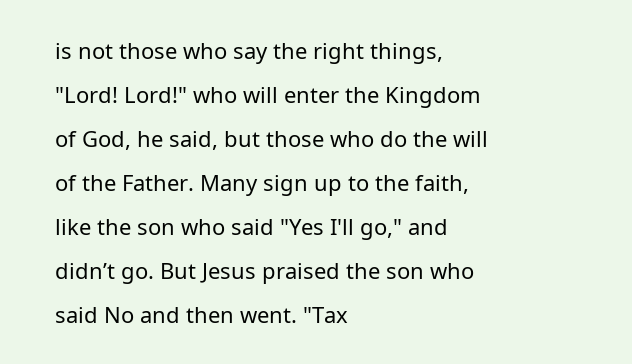is not those who say the right things, "Lord! Lord!" who will enter the Kingdom of God, he said, but those who do the will of the Father. Many sign up to the faith, like the son who said "Yes I'll go," and didn’t go. But Jesus praised the son who said No and then went. "Tax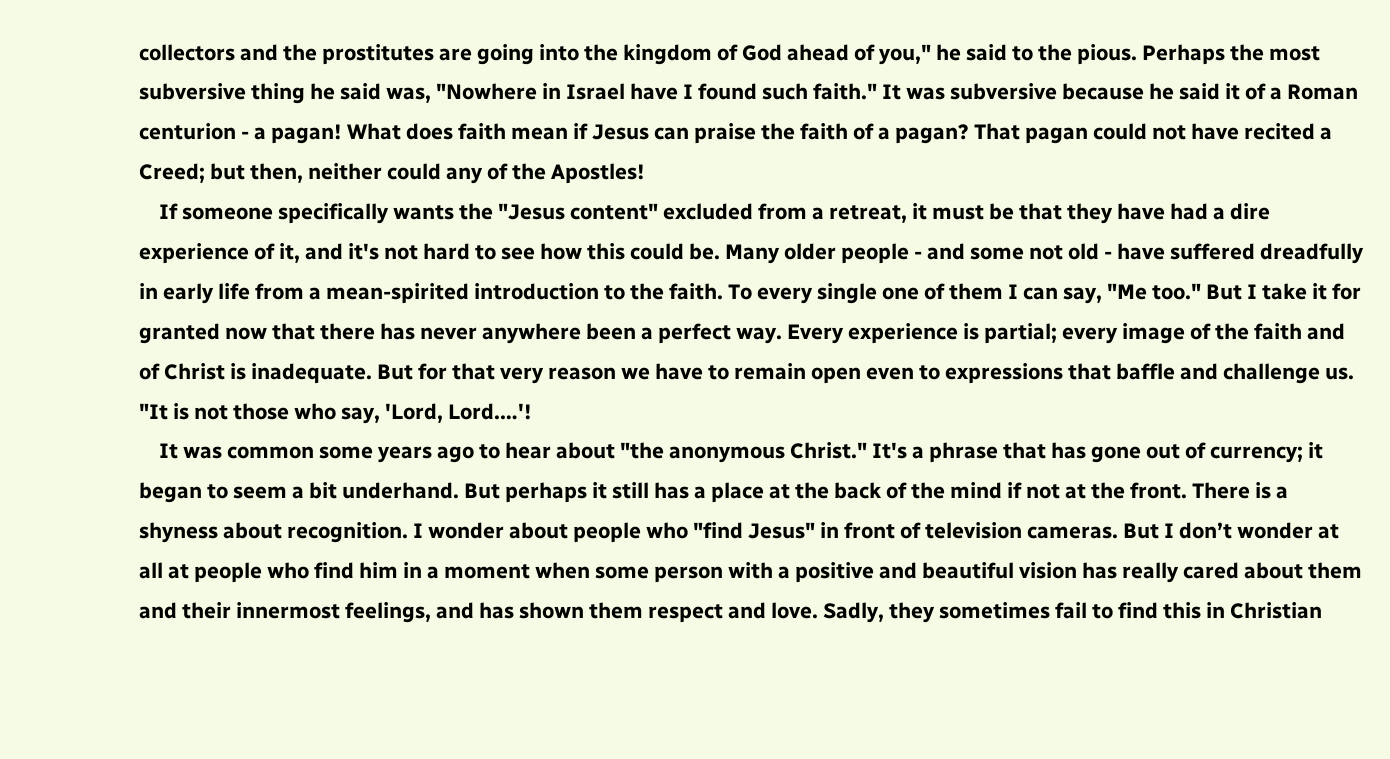collectors and the prostitutes are going into the kingdom of God ahead of you," he said to the pious. Perhaps the most subversive thing he said was, "Nowhere in Israel have I found such faith." It was subversive because he said it of a Roman centurion - a pagan! What does faith mean if Jesus can praise the faith of a pagan? That pagan could not have recited a Creed; but then, neither could any of the Apostles!
    If someone specifically wants the "Jesus content" excluded from a retreat, it must be that they have had a dire experience of it, and it's not hard to see how this could be. Many older people - and some not old - have suffered dreadfully in early life from a mean-spirited introduction to the faith. To every single one of them I can say, "Me too." But I take it for granted now that there has never anywhere been a perfect way. Every experience is partial; every image of the faith and of Christ is inadequate. But for that very reason we have to remain open even to expressions that baffle and challenge us. "It is not those who say, 'Lord, Lord.…'!
    It was common some years ago to hear about "the anonymous Christ." It's a phrase that has gone out of currency; it began to seem a bit underhand. But perhaps it still has a place at the back of the mind if not at the front. There is a shyness about recognition. I wonder about people who "find Jesus" in front of television cameras. But I don’t wonder at all at people who find him in a moment when some person with a positive and beautiful vision has really cared about them and their innermost feelings, and has shown them respect and love. Sadly, they sometimes fail to find this in Christian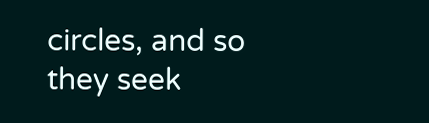circles, and so they seek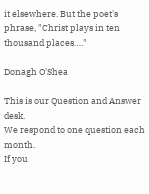it elsewhere. But the poet's phrase, "Christ plays in ten thousand places…."

Donagh O'Shea

This is our Question and Answer desk.
We respond to one question each month.
If you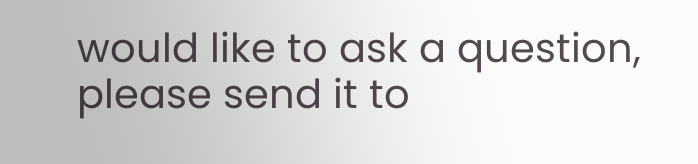would like to ask a question, please send it to